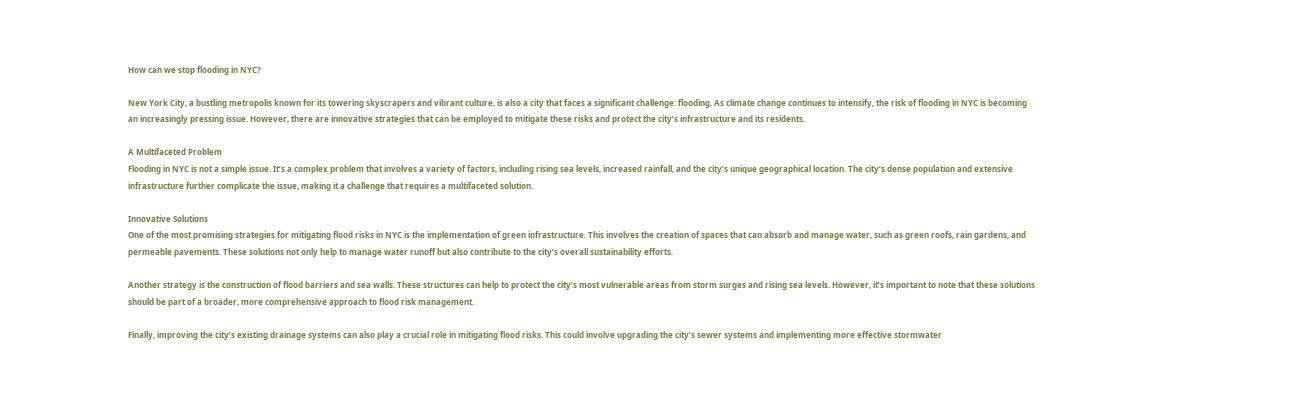How can we stop flooding in NYC?

New York City, a bustling metropolis known for its towering skyscrapers and vibrant culture, is also a city that faces a significant challenge: flooding. As climate change continues to intensify, the risk of flooding in NYC is becoming an increasingly pressing issue. However, there are innovative strategies that can be employed to mitigate these risks and protect the city’s infrastructure and its residents.

A Multifaceted Problem
Flooding in NYC is not a simple issue. It’s a complex problem that involves a variety of factors, including rising sea levels, increased rainfall, and the city’s unique geographical location. The city’s dense population and extensive infrastructure further complicate the issue, making it a challenge that requires a multifaceted solution.

Innovative Solutions
One of the most promising strategies for mitigating flood risks in NYC is the implementation of green infrastructure. This involves the creation of spaces that can absorb and manage water, such as green roofs, rain gardens, and permeable pavements. These solutions not only help to manage water runoff but also contribute to the city’s overall sustainability efforts.

Another strategy is the construction of flood barriers and sea walls. These structures can help to protect the city’s most vulnerable areas from storm surges and rising sea levels. However, it’s important to note that these solutions should be part of a broader, more comprehensive approach to flood risk management.

Finally, improving the city’s existing drainage systems can also play a crucial role in mitigating flood risks. This could involve upgrading the city’s sewer systems and implementing more effective stormwater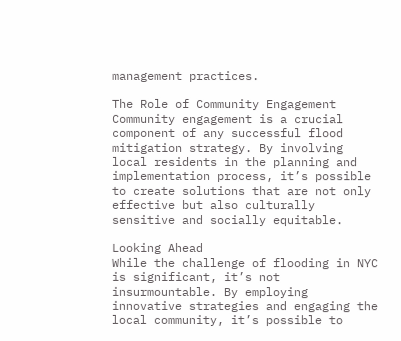management practices.

The Role of Community Engagement
Community engagement is a crucial component of any successful flood mitigation strategy. By involving local residents in the planning and implementation process, it’s possible to create solutions that are not only effective but also culturally sensitive and socially equitable.

Looking Ahead
While the challenge of flooding in NYC is significant, it’s not insurmountable. By employing innovative strategies and engaging the local community, it’s possible to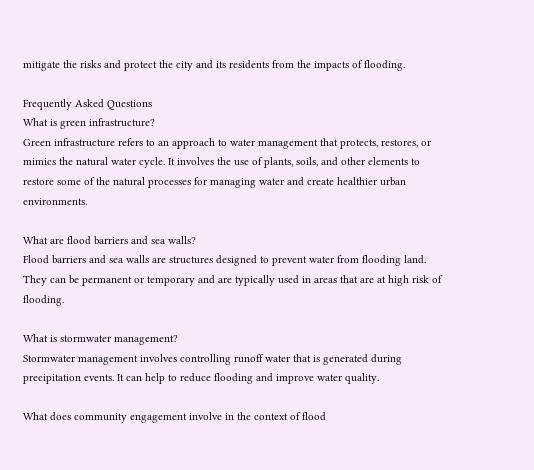mitigate the risks and protect the city and its residents from the impacts of flooding.

Frequently Asked Questions
What is green infrastructure?
Green infrastructure refers to an approach to water management that protects, restores, or mimics the natural water cycle. It involves the use of plants, soils, and other elements to restore some of the natural processes for managing water and create healthier urban environments.

What are flood barriers and sea walls?
Flood barriers and sea walls are structures designed to prevent water from flooding land. They can be permanent or temporary and are typically used in areas that are at high risk of flooding.

What is stormwater management?
Stormwater management involves controlling runoff water that is generated during precipitation events. It can help to reduce flooding and improve water quality.

What does community engagement involve in the context of flood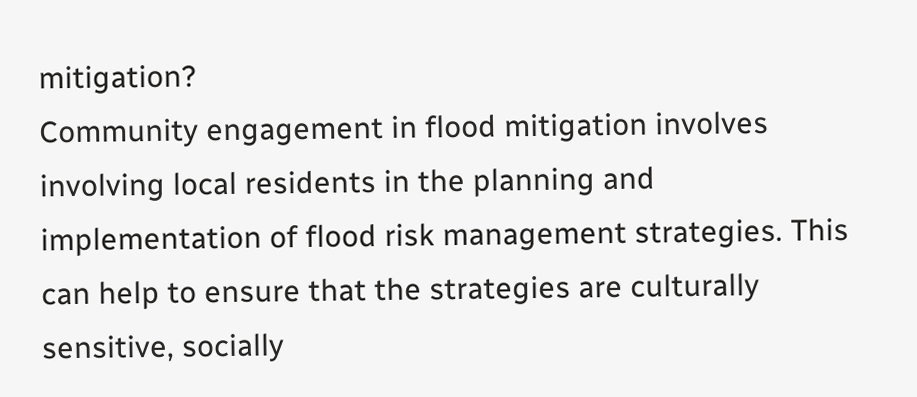mitigation?
Community engagement in flood mitigation involves involving local residents in the planning and implementation of flood risk management strategies. This can help to ensure that the strategies are culturally sensitive, socially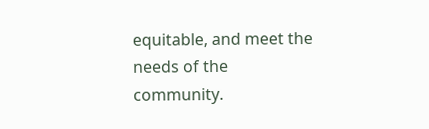equitable, and meet the needs of the community.